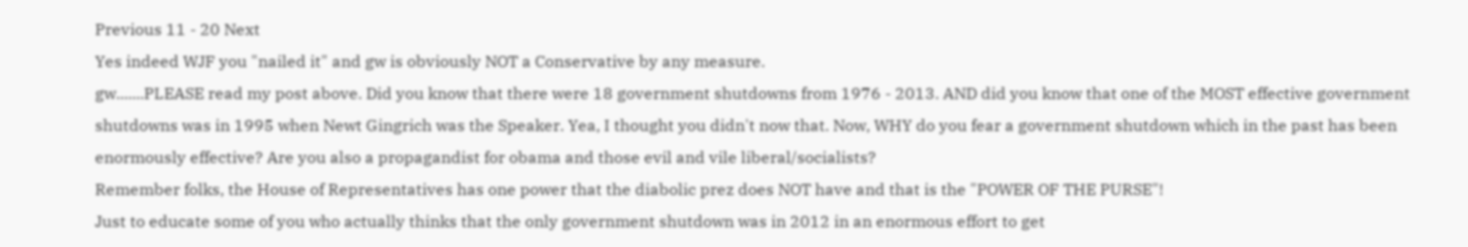Previous 11 - 20 Next
Yes indeed WJF you "nailed it" and gw is obviously NOT a Conservative by any measure.
gw.......PLEASE read my post above. Did you know that there were 18 government shutdowns from 1976 - 2013. AND did you know that one of the MOST effective government shutdowns was in 1995 when Newt Gingrich was the Speaker. Yea, I thought you didn't now that. Now, WHY do you fear a government shutdown which in the past has been enormously effective? Are you also a propagandist for obama and those evil and vile liberal/socialists?
Remember folks, the House of Representatives has one power that the diabolic prez does NOT have and that is the "POWER OF THE PURSE"!
Just to educate some of you who actually thinks that the only government shutdown was in 2012 in an enormous effort to get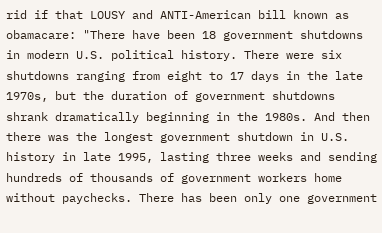rid if that LOUSY and ANTI-American bill known as obamacare: "There have been 18 government shutdowns in modern U.S. political history. There were six shutdowns ranging from eight to 17 days in the late 1970s, but the duration of government shutdowns shrank dramatically beginning in the 1980s. And then there was the longest government shutdown in U.S. history in late 1995, lasting three weeks and sending hundreds of thousands of government workers home without paychecks. There has been only one government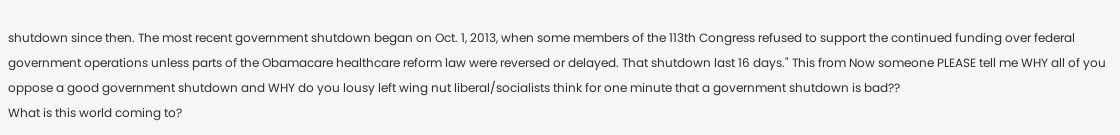shutdown since then. The most recent government shutdown began on Oct. 1, 2013, when some members of the 113th Congress refused to support the continued funding over federal government operations unless parts of the Obamacare healthcare reform law were reversed or delayed. That shutdown last 16 days." This from Now someone PLEASE tell me WHY all of you oppose a good government shutdown and WHY do you lousy left wing nut liberal/socialists think for one minute that a government shutdown is bad??
What is this world coming to?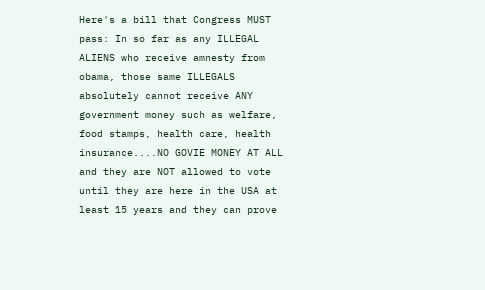Here's a bill that Congress MUST pass: In so far as any ILLEGAL ALIENS who receive amnesty from obama, those same ILLEGALS absolutely cannot receive ANY government money such as welfare, food stamps, health care, health insurance....NO GOVIE MONEY AT ALL and they are NOT allowed to vote until they are here in the USA at least 15 years and they can prove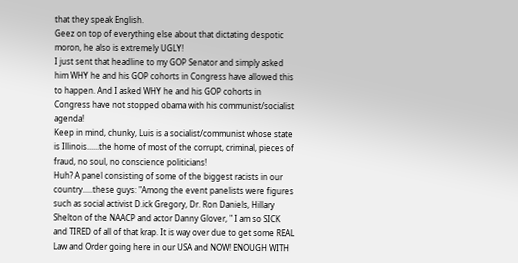that they speak English.
Geez on top of everything else about that dictating despotic moron, he also is extremely UGLY!
I just sent that headline to my GOP Senator and simply asked him WHY he and his GOP cohorts in Congress have allowed this to happen. And I asked WHY he and his GOP cohorts in Congress have not stopped obama with his communist/socialist agenda!
Keep in mind, chunky, Luis is a socialist/communist whose state is Illinois......the home of most of the corrupt, criminal, pieces of fraud, no soul, no conscience politicians!
Huh? A panel consisting of some of the biggest racists in our country.....these guys: "Among the event panelists were figures such as social activist D.ick Gregory, Dr. Ron Daniels, Hillary Shelton of the NAACP and actor Danny Glover, " I am so SICK and TIRED of all of that krap. It is way over due to get some REAL Law and Order going here in our USA and NOW! ENOUGH WITH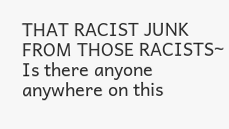THAT RACIST JUNK FROM THOSE RACISTS~
Is there anyone anywhere on this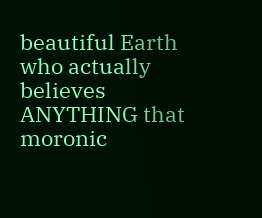beautiful Earth who actually believes ANYTHING that moronic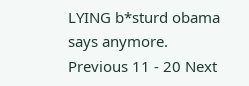LYING b*sturd obama says anymore.
Previous 11 - 20 Next